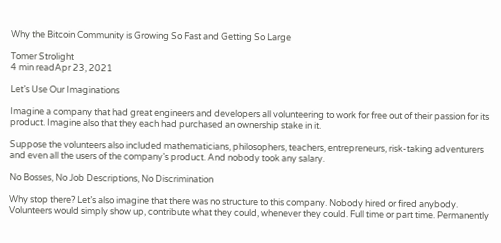Why the Bitcoin Community is Growing So Fast and Getting So Large

Tomer Strolight
4 min readApr 23, 2021

Let’s Use Our Imaginations

Imagine a company that had great engineers and developers all volunteering to work for free out of their passion for its product. Imagine also that they each had purchased an ownership stake in it.

Suppose the volunteers also included mathematicians, philosophers, teachers, entrepreneurs, risk-taking adventurers and even all the users of the company’s product. And nobody took any salary.

No Bosses, No Job Descriptions, No Discrimination

Why stop there? Let’s also imagine that there was no structure to this company. Nobody hired or fired anybody. Volunteers would simply show up, contribute what they could, whenever they could. Full time or part time. Permanently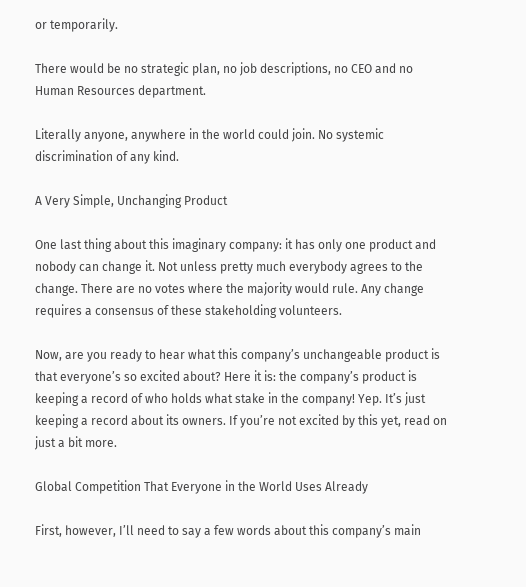or temporarily.

There would be no strategic plan, no job descriptions, no CEO and no Human Resources department.

Literally anyone, anywhere in the world could join. No systemic discrimination of any kind.

A Very Simple, Unchanging Product

One last thing about this imaginary company: it has only one product and nobody can change it. Not unless pretty much everybody agrees to the change. There are no votes where the majority would rule. Any change requires a consensus of these stakeholding volunteers.

Now, are you ready to hear what this company’s unchangeable product is that everyone’s so excited about? Here it is: the company’s product is keeping a record of who holds what stake in the company! Yep. It’s just keeping a record about its owners. If you’re not excited by this yet, read on just a bit more.

Global Competition That Everyone in the World Uses Already

First, however, I’ll need to say a few words about this company’s main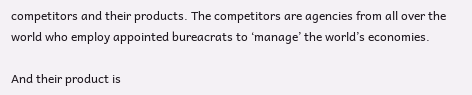competitors and their products. The competitors are agencies from all over the world who employ appointed bureacrats to ‘manage’ the world’s economies.

And their product is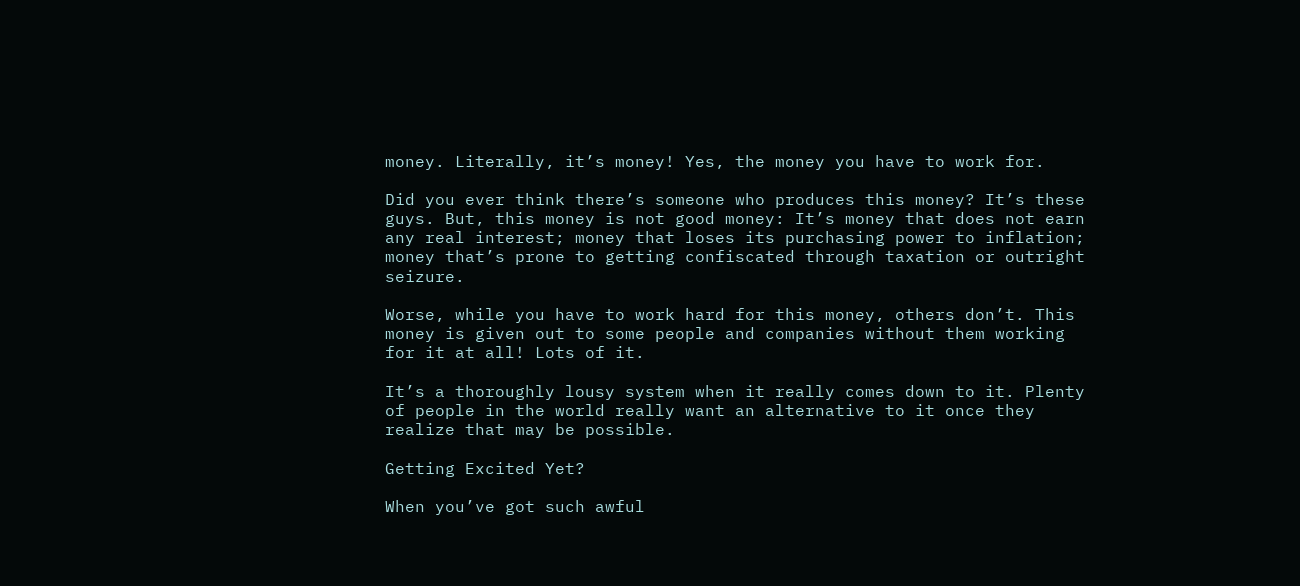money. Literally, it’s money! Yes, the money you have to work for.

Did you ever think there’s someone who produces this money? It’s these guys. But, this money is not good money: It’s money that does not earn any real interest; money that loses its purchasing power to inflation; money that’s prone to getting confiscated through taxation or outright seizure.

Worse, while you have to work hard for this money, others don’t. This money is given out to some people and companies without them working for it at all! Lots of it.

It’s a thoroughly lousy system when it really comes down to it. Plenty of people in the world really want an alternative to it once they realize that may be possible.

Getting Excited Yet?

When you’ve got such awful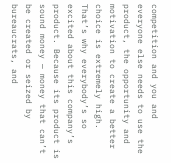competition and you and everyone else needs to use the product, the opportunity and motivation to create a better choice is extremely high. That’s why everybody’s so excited about this company’s product. Because its product is sound money — money that can’t be created or seized by bureaucrats, and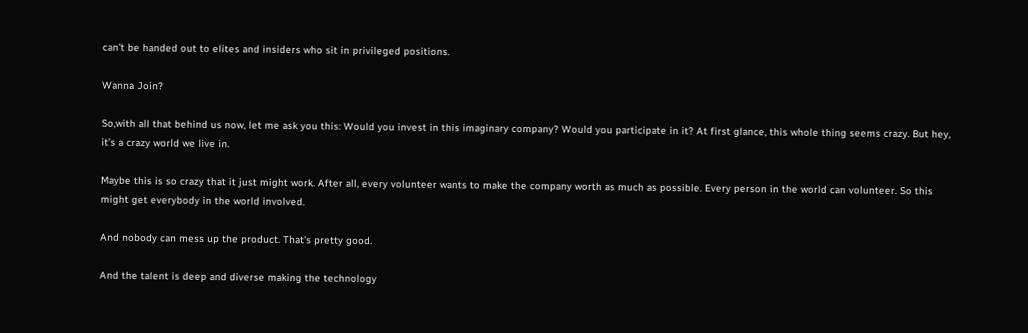can’t be handed out to elites and insiders who sit in privileged positions.

Wanna Join?

So,with all that behind us now, let me ask you this: Would you invest in this imaginary company? Would you participate in it? At first glance, this whole thing seems crazy. But hey, it’s a crazy world we live in.

Maybe this is so crazy that it just might work. After all, every volunteer wants to make the company worth as much as possible. Every person in the world can volunteer. So this might get everybody in the world involved.

And nobody can mess up the product. That’s pretty good.

And the talent is deep and diverse making the technology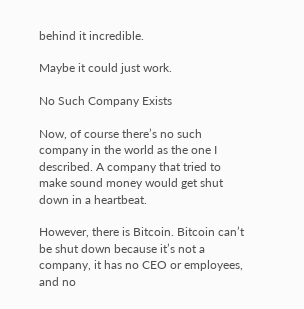behind it incredible.

Maybe it could just work.

No Such Company Exists

Now, of course there’s no such company in the world as the one I described. A company that tried to make sound money would get shut down in a heartbeat.

However, there is Bitcoin. Bitcoin can’t be shut down because it’s not a company, it has no CEO or employees, and no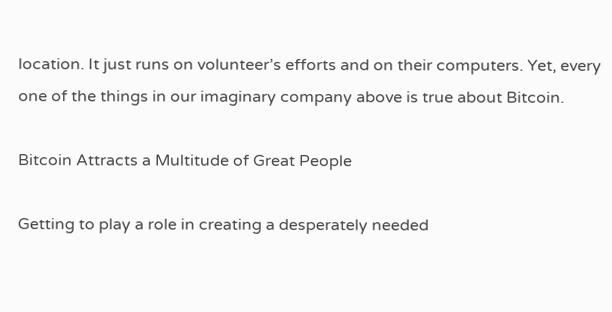location. It just runs on volunteer’s efforts and on their computers. Yet, every one of the things in our imaginary company above is true about Bitcoin.

Bitcoin Attracts a Multitude of Great People

Getting to play a role in creating a desperately needed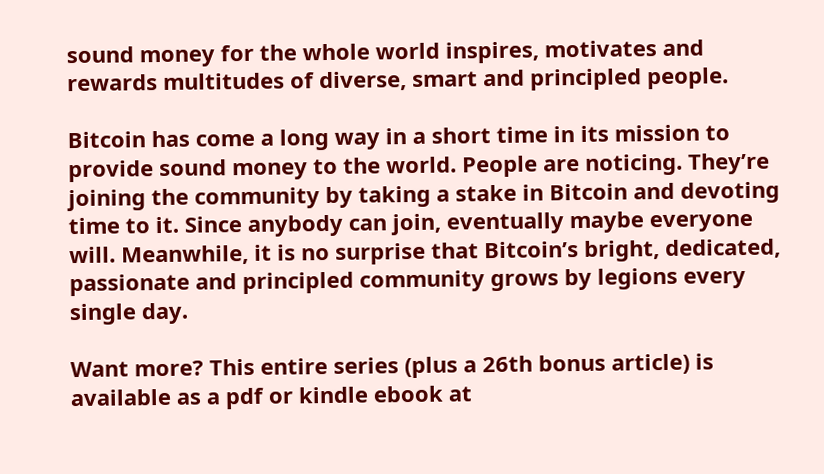sound money for the whole world inspires, motivates and rewards multitudes of diverse, smart and principled people.

Bitcoin has come a long way in a short time in its mission to provide sound money to the world. People are noticing. They’re joining the community by taking a stake in Bitcoin and devoting time to it. Since anybody can join, eventually maybe everyone will. Meanwhile, it is no surprise that Bitcoin’s bright, dedicated, passionate and principled community grows by legions every single day.

Want more? This entire series (plus a 26th bonus article) is available as a pdf or kindle ebook at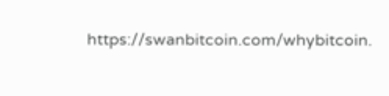https://swanbitcoin.com/whybitcoin.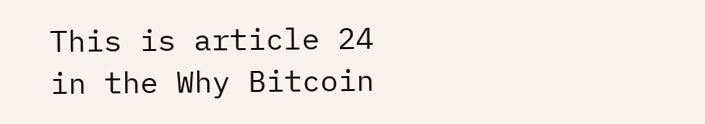This is article 24 in the Why Bitcoin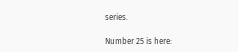series.

Number 25 is here: